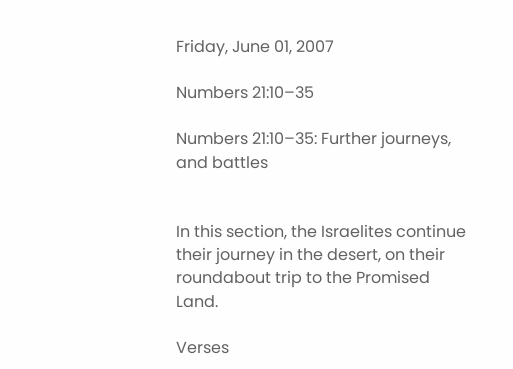Friday, June 01, 2007

Numbers 21:10–35

Numbers 21:10–35: Further journeys, and battles


In this section, the Israelites continue their journey in the desert, on their roundabout trip to the Promised Land.

Verses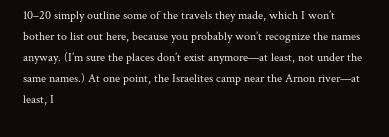10–20 simply outline some of the travels they made, which I won’t bother to list out here, because you probably won’t recognize the names anyway. (I’m sure the places don’t exist anymore—at least, not under the same names.) At one point, the Israelites camp near the Arnon river—at least, I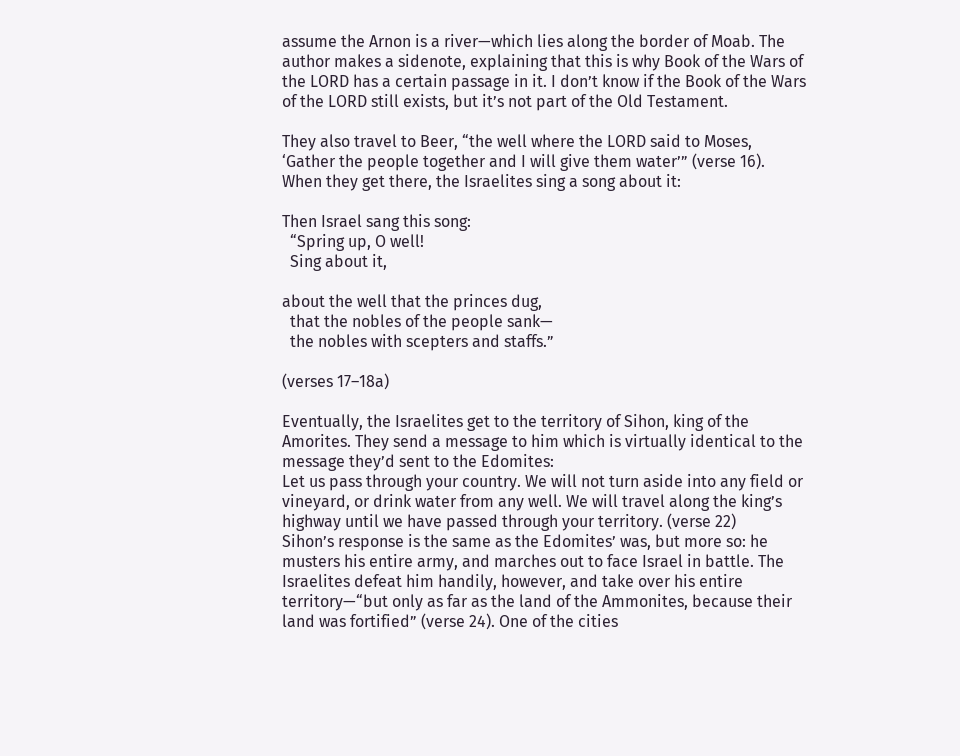assume the Arnon is a river—which lies along the border of Moab. The author makes a sidenote, explaining that this is why Book of the Wars of the LORD has a certain passage in it. I don’t know if the Book of the Wars of the LORD still exists, but it’s not part of the Old Testament.

They also travel to Beer, “the well where the LORD said to Moses, ‘Gather the people together and I will give them water’” (verse 16). When they get there, the Israelites sing a song about it:

Then Israel sang this song:
  “Spring up, O well!
  Sing about it,

about the well that the princes dug,
  that the nobles of the people sank—
  the nobles with scepters and staffs.”

(verses 17–18a)

Eventually, the Israelites get to the territory of Sihon, king of the Amorites. They send a message to him which is virtually identical to the message they’d sent to the Edomites:
Let us pass through your country. We will not turn aside into any field or vineyard, or drink water from any well. We will travel along the king’s highway until we have passed through your territory. (verse 22)
Sihon’s response is the same as the Edomites’ was, but more so: he musters his entire army, and marches out to face Israel in battle. The Israelites defeat him handily, however, and take over his entire territory—“but only as far as the land of the Ammonites, because their land was fortified” (verse 24). One of the cities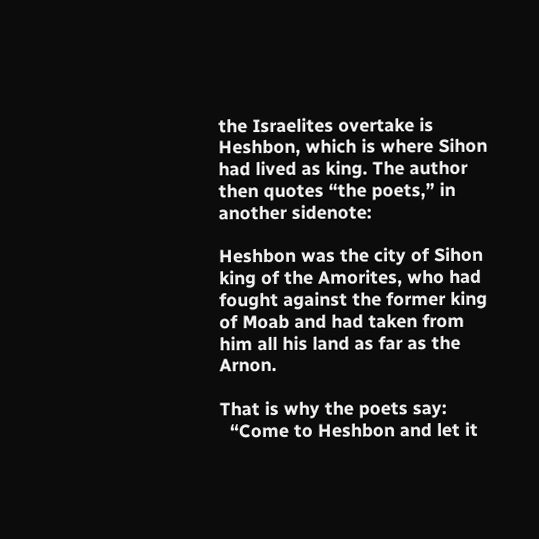the Israelites overtake is Heshbon, which is where Sihon had lived as king. The author then quotes “the poets,” in another sidenote:

Heshbon was the city of Sihon king of the Amorites, who had fought against the former king of Moab and had taken from him all his land as far as the Arnon.

That is why the poets say:
  “Come to Heshbon and let it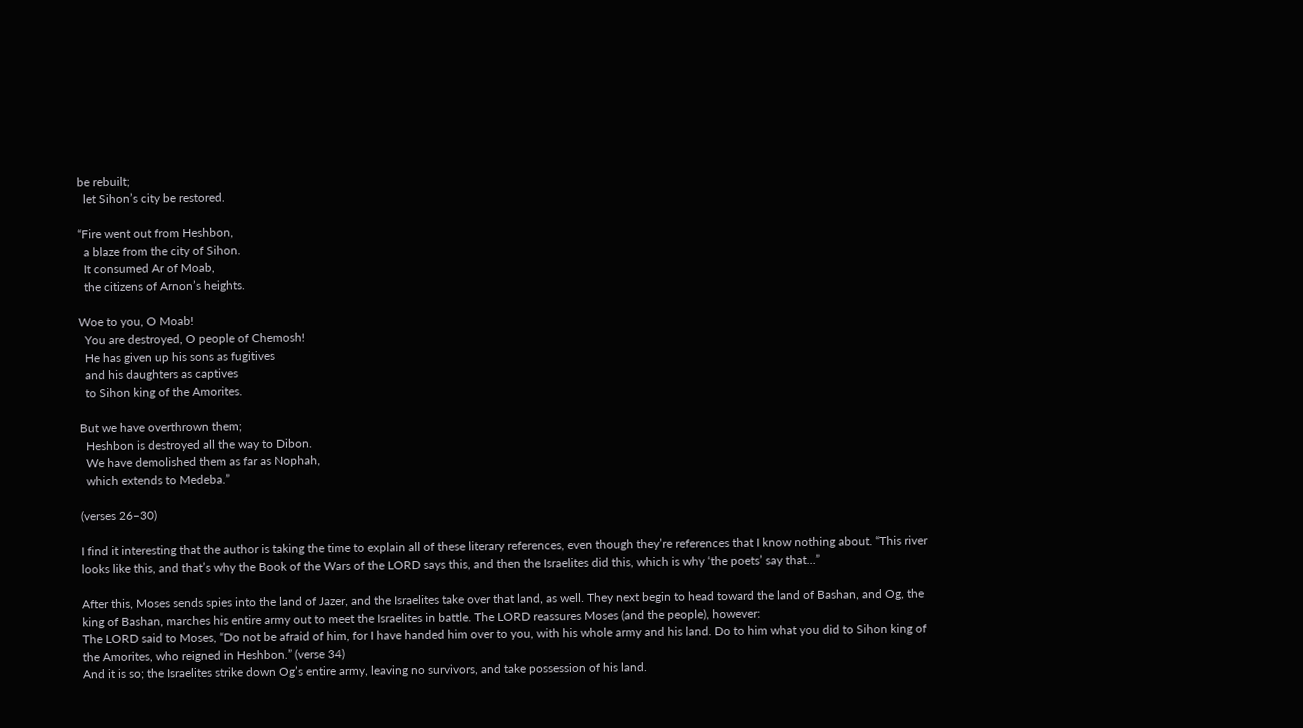be rebuilt;
  let Sihon’s city be restored.

“Fire went out from Heshbon,
  a blaze from the city of Sihon.
  It consumed Ar of Moab,
  the citizens of Arnon’s heights.

Woe to you, O Moab!
  You are destroyed, O people of Chemosh!
  He has given up his sons as fugitives
  and his daughters as captives
  to Sihon king of the Amorites.

But we have overthrown them;
  Heshbon is destroyed all the way to Dibon.
  We have demolished them as far as Nophah,
  which extends to Medeba.”

(verses 26–30)

I find it interesting that the author is taking the time to explain all of these literary references, even though they’re references that I know nothing about. “This river looks like this, and that’s why the Book of the Wars of the LORD says this, and then the Israelites did this, which is why ‘the poets’ say that…”

After this, Moses sends spies into the land of Jazer, and the Israelites take over that land, as well. They next begin to head toward the land of Bashan, and Og, the king of Bashan, marches his entire army out to meet the Israelites in battle. The LORD reassures Moses (and the people), however:
The LORD said to Moses, “Do not be afraid of him, for I have handed him over to you, with his whole army and his land. Do to him what you did to Sihon king of the Amorites, who reigned in Heshbon.” (verse 34)
And it is so; the Israelites strike down Og’s entire army, leaving no survivors, and take possession of his land.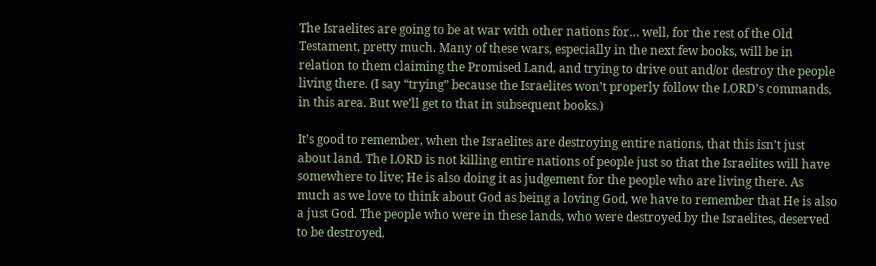The Israelites are going to be at war with other nations for… well, for the rest of the Old Testament, pretty much. Many of these wars, especially in the next few books, will be in relation to them claiming the Promised Land, and trying to drive out and/or destroy the people living there. (I say “trying” because the Israelites won’t properly follow the LORD’s commands, in this area. But we’ll get to that in subsequent books.)

It’s good to remember, when the Israelites are destroying entire nations, that this isn’t just about land. The LORD is not killing entire nations of people just so that the Israelites will have somewhere to live; He is also doing it as judgement for the people who are living there. As much as we love to think about God as being a loving God, we have to remember that He is also a just God. The people who were in these lands, who were destroyed by the Israelites, deserved to be destroyed.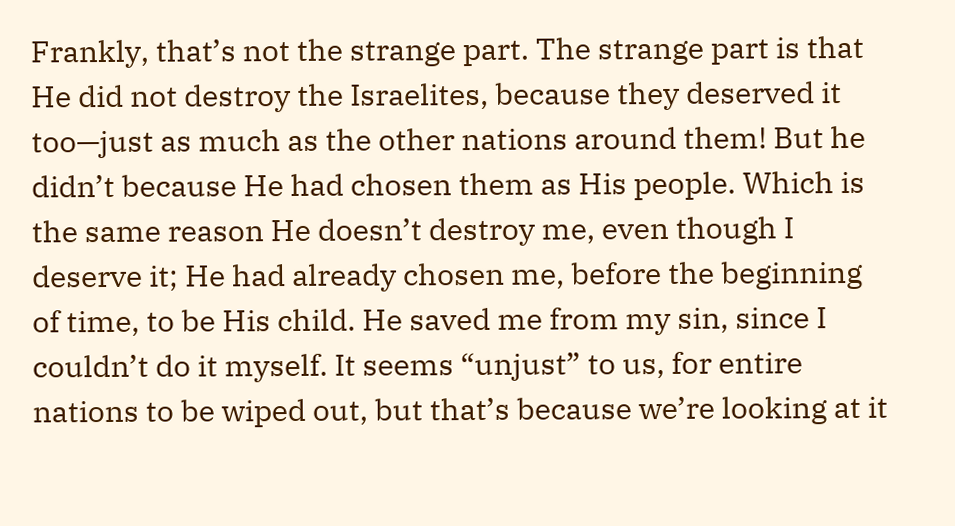Frankly, that’s not the strange part. The strange part is that He did not destroy the Israelites, because they deserved it too—just as much as the other nations around them! But he didn’t because He had chosen them as His people. Which is the same reason He doesn’t destroy me, even though I deserve it; He had already chosen me, before the beginning of time, to be His child. He saved me from my sin, since I couldn’t do it myself. It seems “unjust” to us, for entire nations to be wiped out, but that’s because we’re looking at it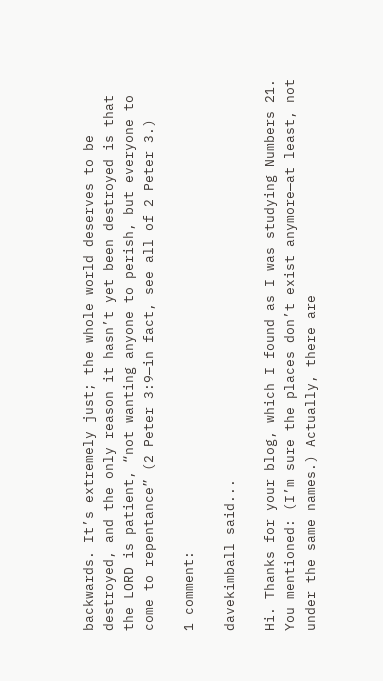backwards. It’s extremely just; the whole world deserves to be destroyed, and the only reason it hasn’t yet been destroyed is that the LORD is patient, “not wanting anyone to perish, but everyone to come to repentance” (2 Peter 3:9—in fact, see all of 2 Peter 3.)

1 comment:

davekimball said...

Hi. Thanks for your blog, which I found as I was studying Numbers 21. You mentioned: (I’m sure the places don’t exist anymore—at least, not under the same names.) Actually, there are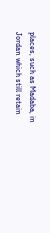places, such as Madaba, in Jordan which still retain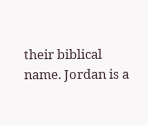their biblical name. Jordan is a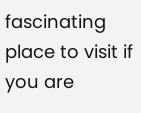fascinating place to visit if you are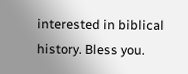interested in biblical history. Bless you.